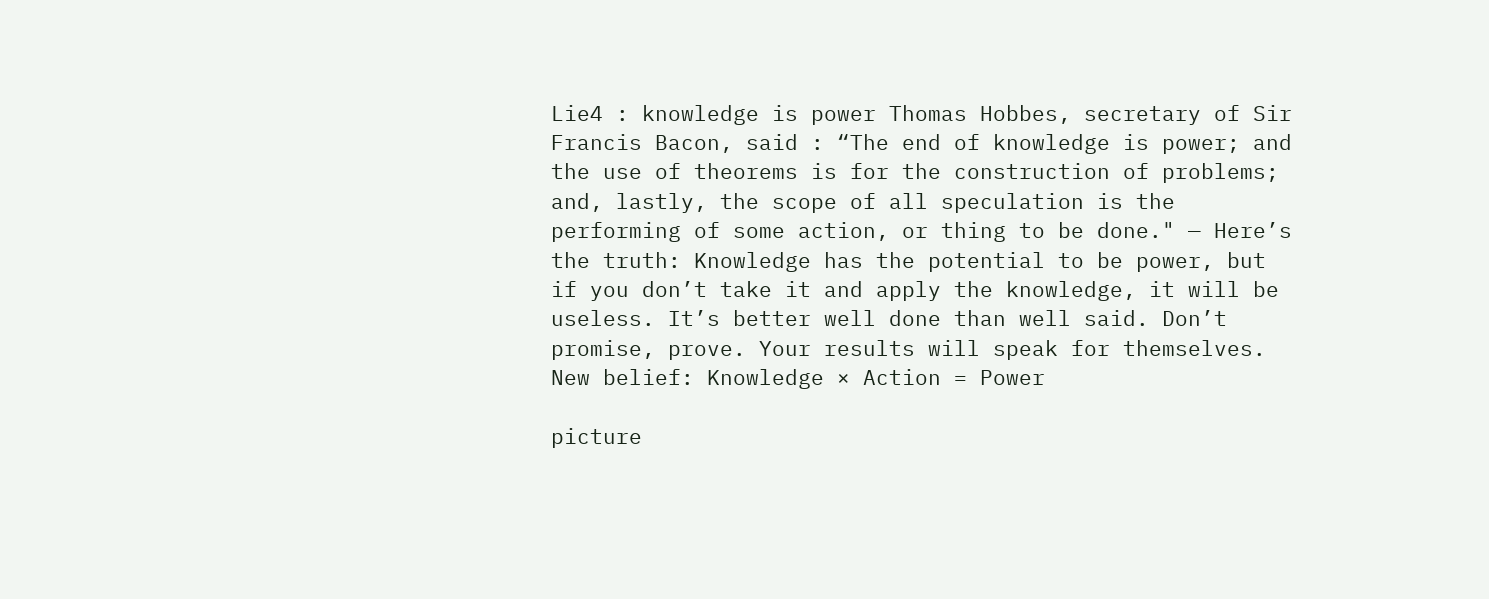Lie4 : knowledge is power Thomas Hobbes, secretary of Sir Francis Bacon, said : “The end of knowledge is power; and the use of theorems is for the construction of problems; and, lastly, the scope of all speculation is the performing of some action, or thing to be done." — Here’s the truth: Knowledge has the potential to be power, but if you don’t take it and apply the knowledge, it will be useless. It’s better well done than well said. Don’t promise, prove. Your results will speak for themselves. New belief: Knowledge × Action = Power

picture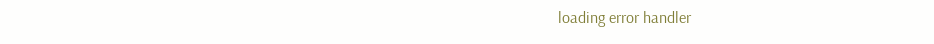loading error handler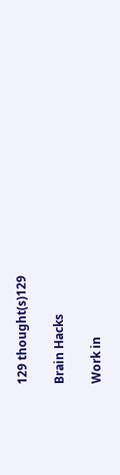129 thought(s)129

Brain Hacks

Work in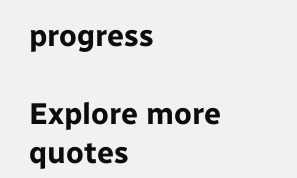progress

Explore more quotes